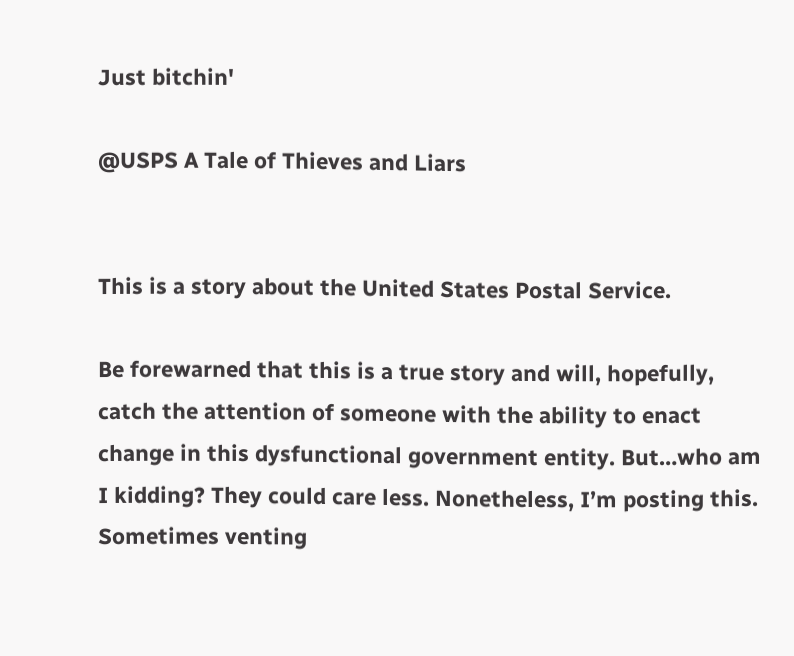Just bitchin'

@USPS A Tale of Thieves and Liars


This is a story about the United States Postal Service.

Be forewarned that this is a true story and will, hopefully, catch the attention of someone with the ability to enact change in this dysfunctional government entity. But…who am I kidding? They could care less. Nonetheless, I’m posting this. Sometimes venting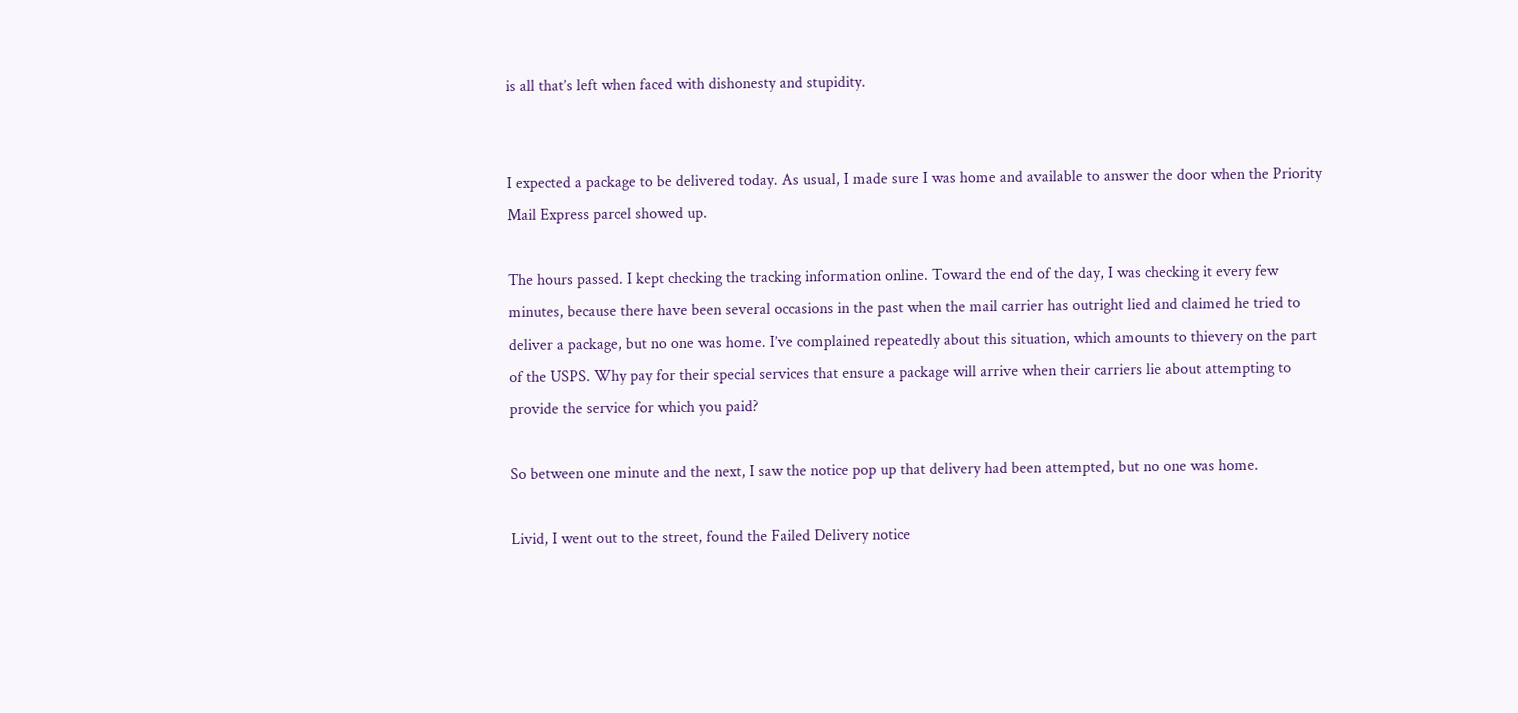is all that’s left when faced with dishonesty and stupidity.


I expected a package to be delivered today. As usual, I made sure I was home and available to answer the door when the Priority Mail Express parcel showed up.

The hours passed. I kept checking the tracking information online. Toward the end of the day, I was checking it every few minutes, because there have been several occasions in the past when the mail carrier has outright lied and claimed he tried to deliver a package, but no one was home. I’ve complained repeatedly about this situation, which amounts to thievery on the part of the USPS. Why pay for their special services that ensure a package will arrive when their carriers lie about attempting to provide the service for which you paid?

So between one minute and the next, I saw the notice pop up that delivery had been attempted, but no one was home.

Livid, I went out to the street, found the Failed Delivery notice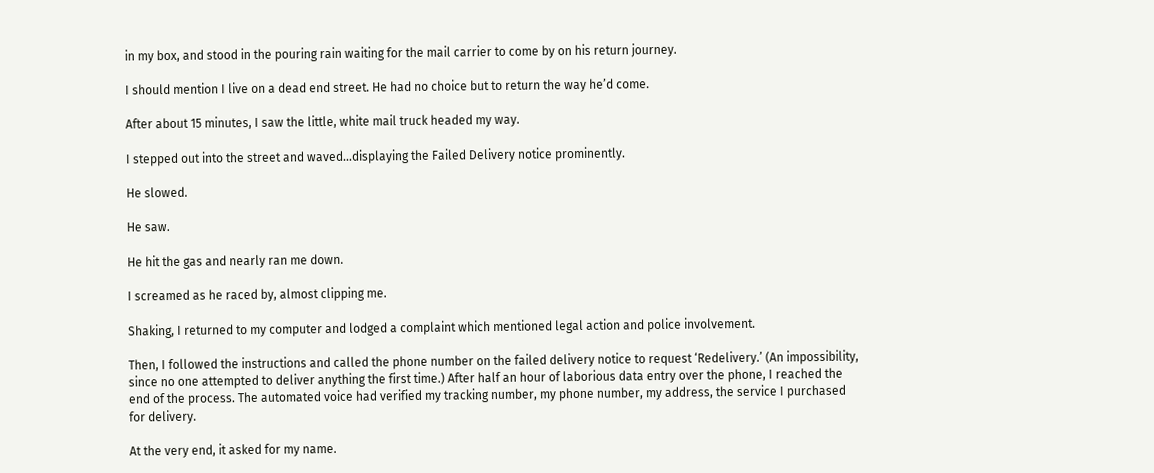in my box, and stood in the pouring rain waiting for the mail carrier to come by on his return journey.

I should mention I live on a dead end street. He had no choice but to return the way he’d come.

After about 15 minutes, I saw the little, white mail truck headed my way.

I stepped out into the street and waved…displaying the Failed Delivery notice prominently.

He slowed.

He saw.

He hit the gas and nearly ran me down.

I screamed as he raced by, almost clipping me.

Shaking, I returned to my computer and lodged a complaint which mentioned legal action and police involvement.

Then, I followed the instructions and called the phone number on the failed delivery notice to request ‘Redelivery.’ (An impossibility, since no one attempted to deliver anything the first time.) After half an hour of laborious data entry over the phone, I reached the end of the process. The automated voice had verified my tracking number, my phone number, my address, the service I purchased for delivery.

At the very end, it asked for my name.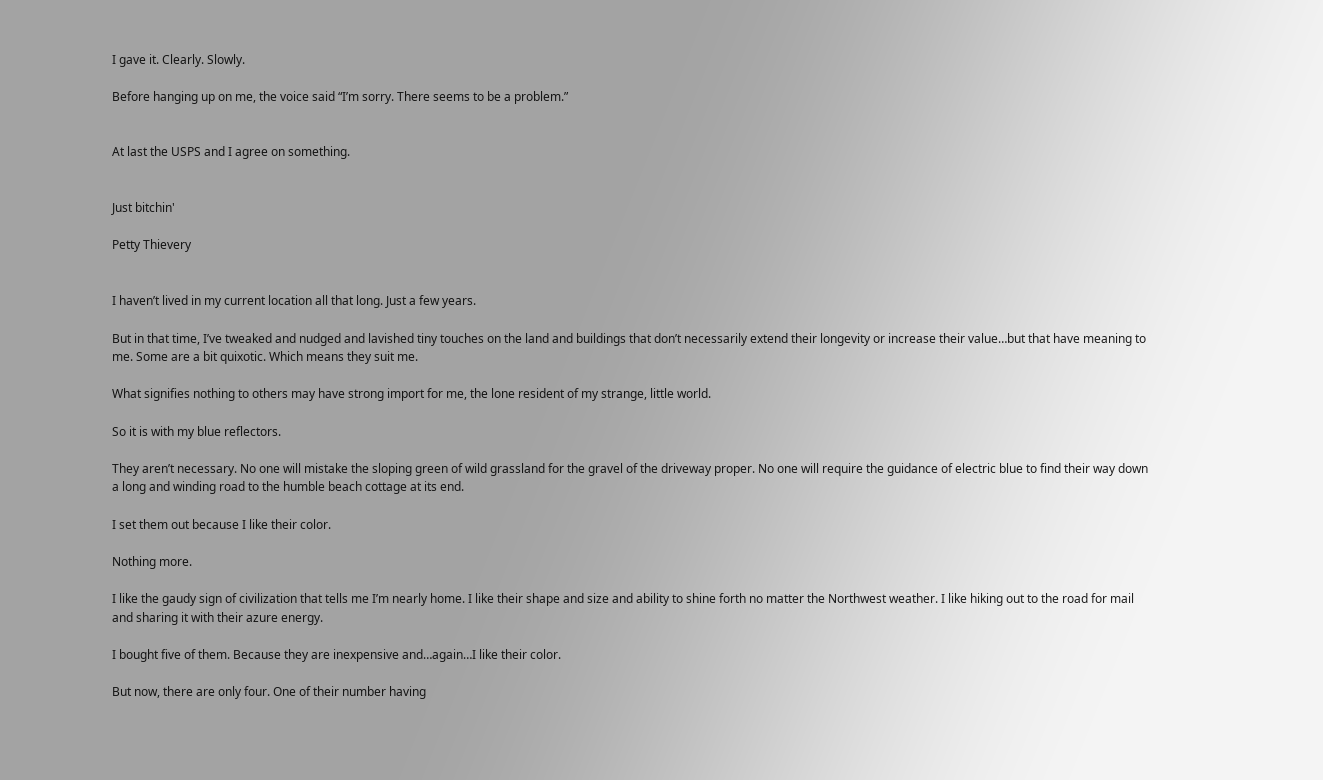I gave it. Clearly. Slowly.

Before hanging up on me, the voice said “I’m sorry. There seems to be a problem.”


At last the USPS and I agree on something.


Just bitchin'

Petty Thievery


I haven’t lived in my current location all that long. Just a few years.

But in that time, I’ve tweaked and nudged and lavished tiny touches on the land and buildings that don’t necessarily extend their longevity or increase their value…but that have meaning to me. Some are a bit quixotic. Which means they suit me.

What signifies nothing to others may have strong import for me, the lone resident of my strange, little world.

So it is with my blue reflectors.

They aren’t necessary. No one will mistake the sloping green of wild grassland for the gravel of the driveway proper. No one will require the guidance of electric blue to find their way down a long and winding road to the humble beach cottage at its end.

I set them out because I like their color.

Nothing more.

I like the gaudy sign of civilization that tells me I’m nearly home. I like their shape and size and ability to shine forth no matter the Northwest weather. I like hiking out to the road for mail and sharing it with their azure energy.

I bought five of them. Because they are inexpensive and…again…I like their color.

But now, there are only four. One of their number having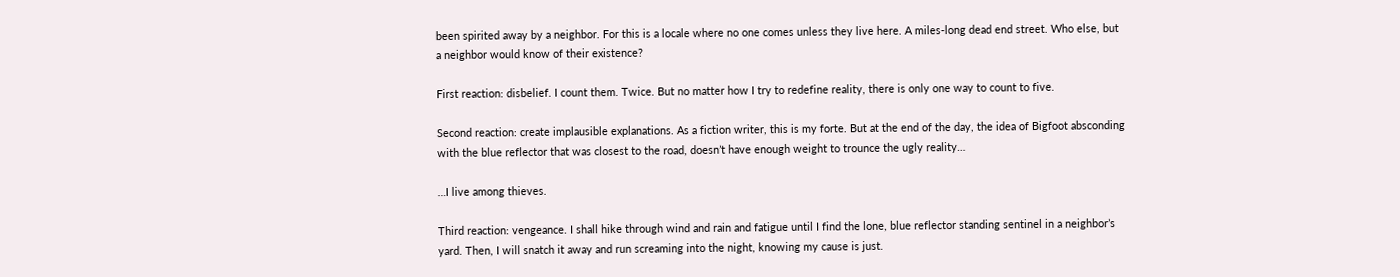been spirited away by a neighbor. For this is a locale where no one comes unless they live here. A miles-long dead end street. Who else, but a neighbor would know of their existence?

First reaction: disbelief. I count them. Twice. But no matter how I try to redefine reality, there is only one way to count to five.

Second reaction: create implausible explanations. As a fiction writer, this is my forte. But at the end of the day, the idea of Bigfoot absconding with the blue reflector that was closest to the road, doesn’t have enough weight to trounce the ugly reality…

…I live among thieves.

Third reaction: vengeance. I shall hike through wind and rain and fatigue until I find the lone, blue reflector standing sentinel in a neighbor’s yard. Then, I will snatch it away and run screaming into the night, knowing my cause is just.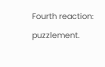Fourth reaction: puzzlement.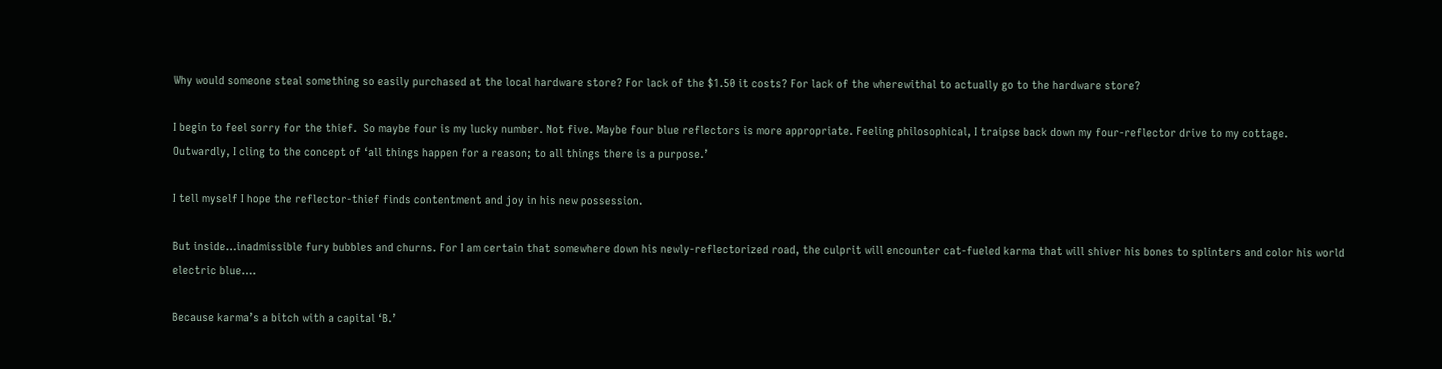Why would someone steal something so easily purchased at the local hardware store? For lack of the $1.50 it costs? For lack of the wherewithal to actually go to the hardware store?

I begin to feel sorry for the thief.  So maybe four is my lucky number. Not five. Maybe four blue reflectors is more appropriate. Feeling philosophical, I traipse back down my four-reflector drive to my cottage. Outwardly, I cling to the concept of ‘all things happen for a reason; to all things there is a purpose.’

I tell myself I hope the reflector-thief finds contentment and joy in his new possession.

But inside…inadmissible fury bubbles and churns. For I am certain that somewhere down his newly-reflectorized road, the culprit will encounter cat-fueled karma that will shiver his bones to splinters and color his world electric blue….

Because karma’s a bitch with a capital ‘B.’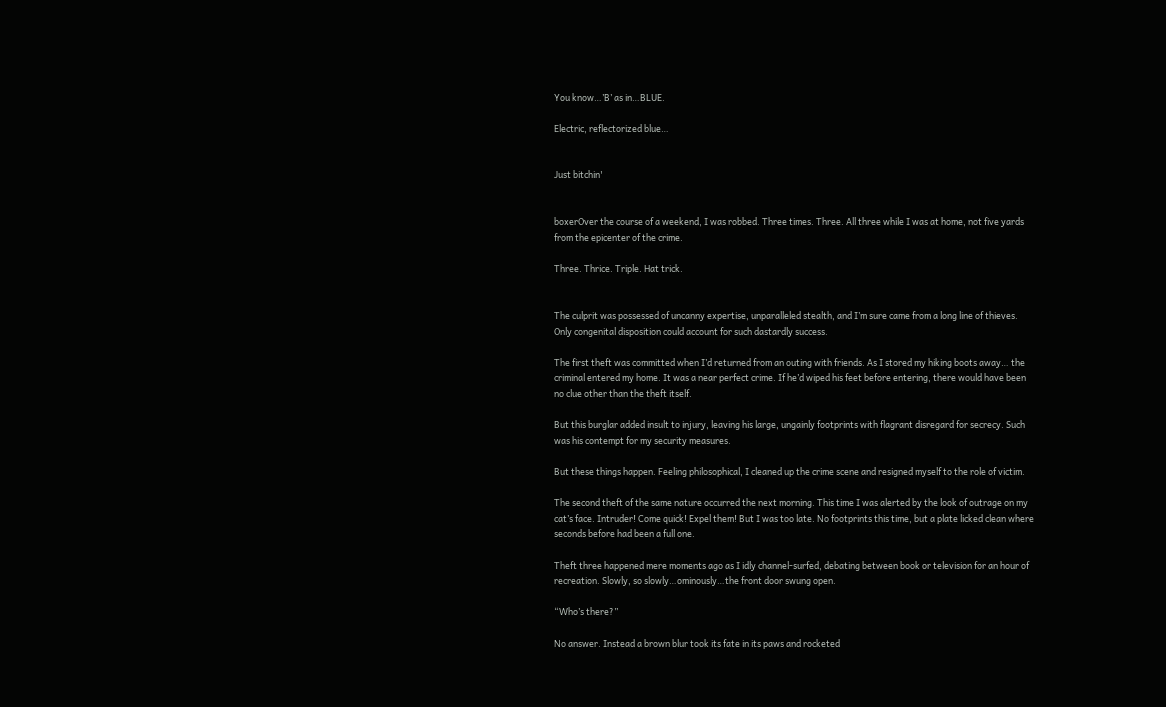You know…’B’ as in…BLUE.

Electric, reflectorized blue…


Just bitchin'


boxerOver the course of a weekend, I was robbed. Three times. Three. All three while I was at home, not five yards from the epicenter of the crime.

Three. Thrice. Triple. Hat trick.


The culprit was possessed of uncanny expertise, unparalleled stealth, and I’m sure came from a long line of thieves. Only congenital disposition could account for such dastardly success.

The first theft was committed when I’d returned from an outing with friends. As I stored my hiking boots away… the criminal entered my home. It was a near perfect crime. If he’d wiped his feet before entering, there would have been no clue other than the theft itself.

But this burglar added insult to injury, leaving his large, ungainly footprints with flagrant disregard for secrecy. Such was his contempt for my security measures.

But these things happen. Feeling philosophical, I cleaned up the crime scene and resigned myself to the role of victim.

The second theft of the same nature occurred the next morning. This time I was alerted by the look of outrage on my cat’s face. Intruder! Come quick! Expel them! But I was too late. No footprints this time, but a plate licked clean where seconds before had been a full one.

Theft three happened mere moments ago as I idly channel-surfed, debating between book or television for an hour of recreation. Slowly, so slowly…ominously…the front door swung open.

“Who’s there?”

No answer. Instead a brown blur took its fate in its paws and rocketed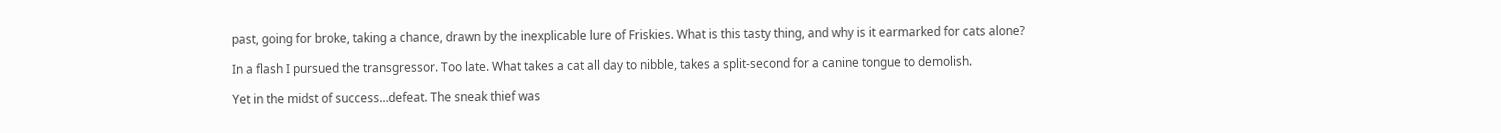past, going for broke, taking a chance, drawn by the inexplicable lure of Friskies. What is this tasty thing, and why is it earmarked for cats alone?

In a flash I pursued the transgressor. Too late. What takes a cat all day to nibble, takes a split-second for a canine tongue to demolish.

Yet in the midst of success…defeat. The sneak thief was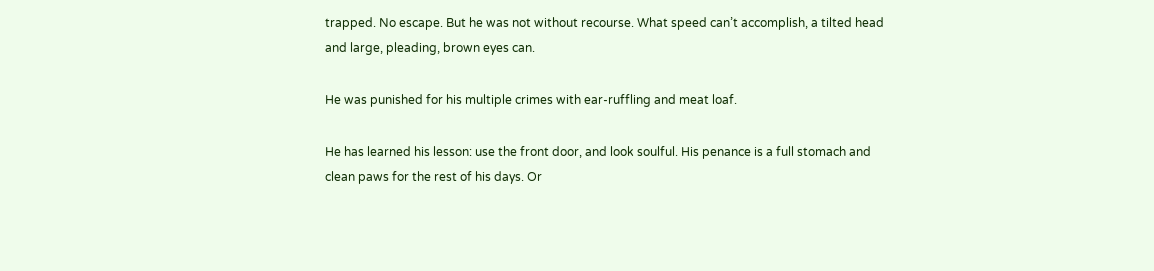trapped. No escape. But he was not without recourse. What speed can’t accomplish, a tilted head and large, pleading, brown eyes can.

He was punished for his multiple crimes with ear-ruffling and meat loaf.

He has learned his lesson: use the front door, and look soulful. His penance is a full stomach and clean paws for the rest of his days. Or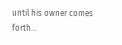until his owner comes forth…